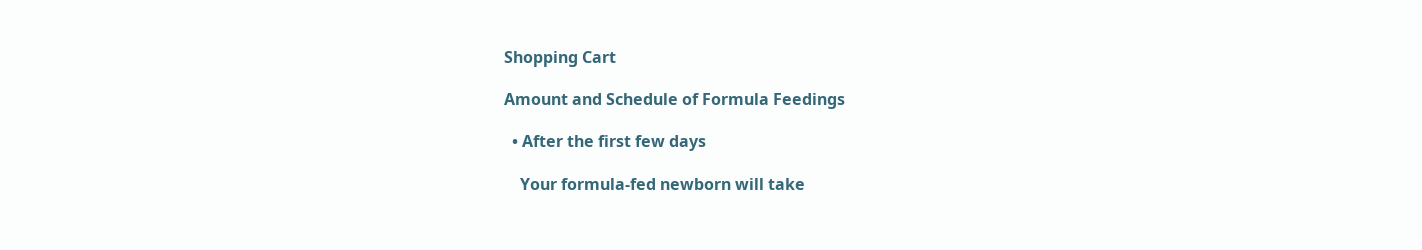Shopping Cart

Amount and Schedule of Formula Feedings

  • After the first few days

    Your formula-fed newborn will take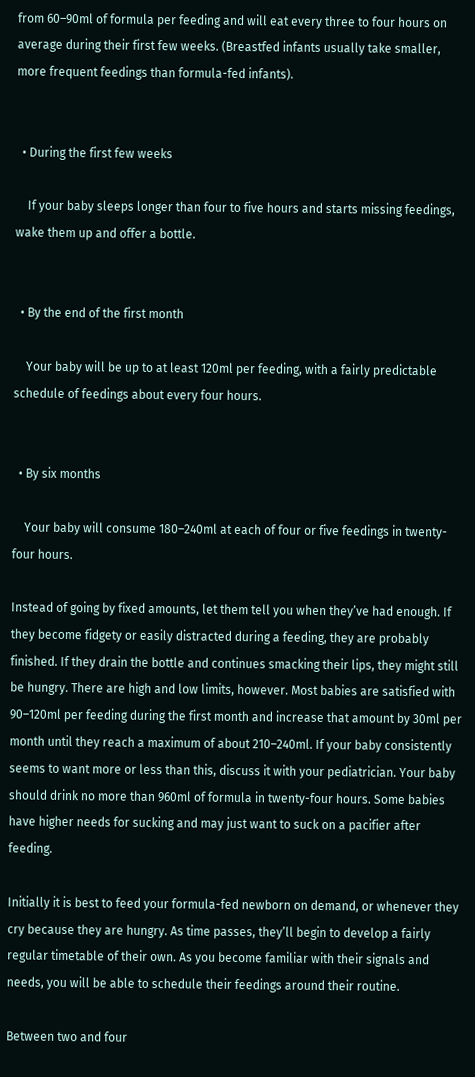from 60–90ml of formula per feeding and will eat every three to four hours on average during their first few weeks. (Breastfed infants usually take smaller, more frequent feedings than formula-fed infants).


  • During the first few weeks

    If your baby sleeps longer than four to five hours and starts missing feedings, wake them up and offer a bottle.


  • By the end of the first month

    Your baby will be up to at least 120ml per feeding, with a fairly predictable schedule of feedings about every four hours.


  • By six months

    Your baby will consume 180–240ml at each of four or five feedings in twenty-four hours.

Instead of going by fixed amounts, let them tell you when they’ve had enough. If they become fidgety or easily distracted during a feeding, they are probably finished. If they drain the bottle and continues smacking their lips, they might still be hungry. There are high and low limits, however. Most babies are satisfied with 90–120ml per feeding during the first month and increase that amount by 30ml per month until they reach a maximum of about 210–240ml. If your baby consistently seems to want more or less than this, discuss it with your pediatrician. Your baby should drink no more than 960ml of formula in twenty-four hours. Some babies have higher needs for sucking and may just want to suck on a pacifier after feeding.

Initially it is best to feed your formula-fed newborn on demand, or whenever they cry because they are hungry. As time passes, they’ll begin to develop a fairly regular timetable of their own. As you become familiar with their signals and needs, you will be able to schedule their feedings around their routine.

Between two and four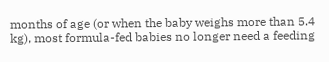months of age (or when the baby weighs more than 5.4 kg), most formula-fed babies no longer need a feeding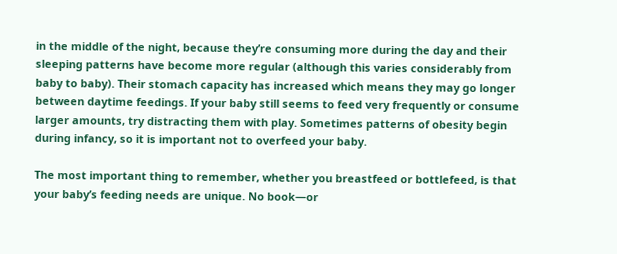in the middle of the night, because they’re consuming more during the day and their sleeping patterns have become more regular (although this varies considerably from baby to baby). Their stomach capacity has increased which means they may go longer between daytime feedings. If your baby still seems to feed very frequently or consume larger amounts, try distracting them with play. Sometimes patterns of obesity begin during infancy, so it is important not to overfeed your baby.

The most important thing to remember, whether you breastfeed or bottlefeed, is that your baby’s feeding needs are unique. No book―or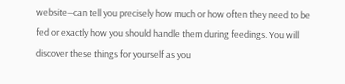website―can tell you precisely how much or how often they need to be fed or exactly how you should handle them during feedings. You will discover these things for yourself as you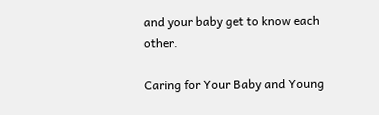and your baby get to know each other.

Caring for Your Baby and Young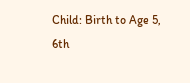Child: Birth to Age 5, 6th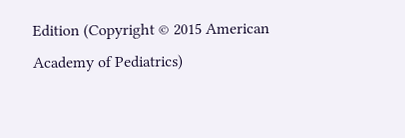Edition (Copyright © 2015 American Academy of Pediatrics)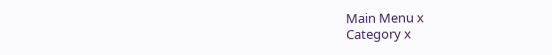Main Menu x
Category x